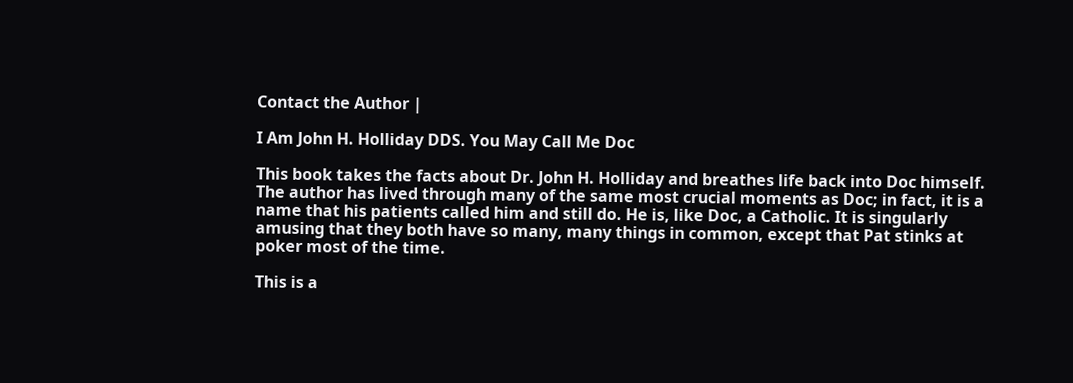Contact the Author |

I Am John H. Holliday DDS. You May Call Me Doc

This book takes the facts about Dr. John H. Holliday and breathes life back into Doc himself. The author has lived through many of the same most crucial moments as Doc; in fact, it is a name that his patients called him and still do. He is, like Doc, a Catholic. It is singularly amusing that they both have so many, many things in common, except that Pat stinks at poker most of the time.

This is a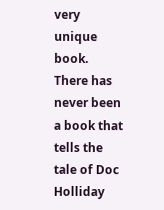very unique book. There has never been a book that tells the tale of Doc Holliday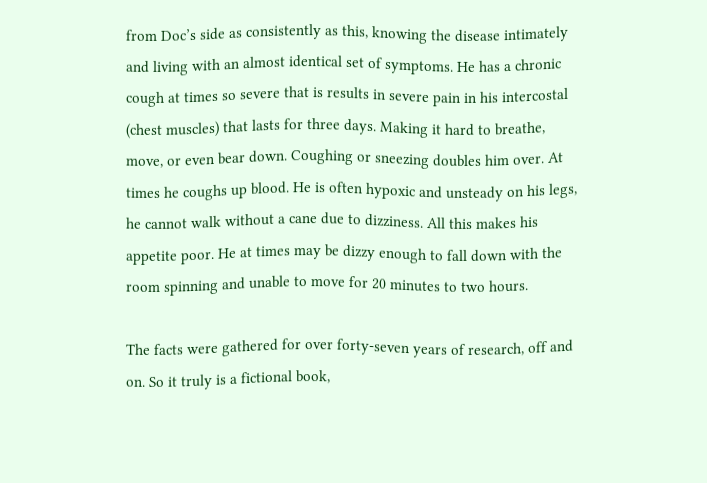from Doc’s side as consistently as this, knowing the disease intimately and living with an almost identical set of symptoms. He has a chronic cough at times so severe that is results in severe pain in his intercostal (chest muscles) that lasts for three days. Making it hard to breathe, move, or even bear down. Coughing or sneezing doubles him over. At times he coughs up blood. He is often hypoxic and unsteady on his legs, he cannot walk without a cane due to dizziness. All this makes his appetite poor. He at times may be dizzy enough to fall down with the room spinning and unable to move for 20 minutes to two hours.

The facts were gathered for over forty-seven years of research, off and on. So it truly is a fictional book,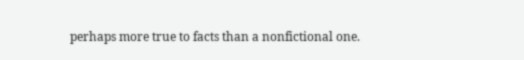perhaps more true to facts than a nonfictional one.